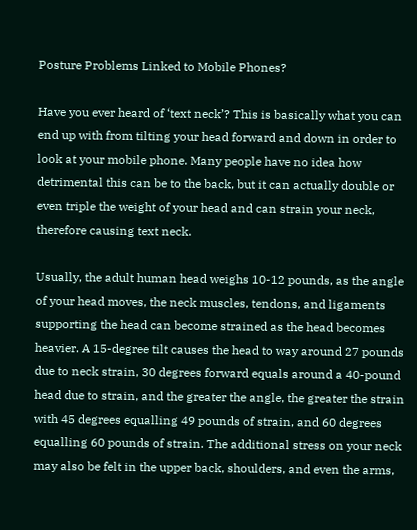Posture Problems Linked to Mobile Phones?

Have you ever heard of ‘text neck’? This is basically what you can end up with from tilting your head forward and down in order to look at your mobile phone. Many people have no idea how detrimental this can be to the back, but it can actually double or even triple the weight of your head and can strain your neck, therefore causing text neck.

Usually, the adult human head weighs 10-12 pounds, as the angle of your head moves, the neck muscles, tendons, and ligaments supporting the head can become strained as the head becomes heavier. A 15-degree tilt causes the head to way around 27 pounds due to neck strain, 30 degrees forward equals around a 40-pound head due to strain, and the greater the angle, the greater the strain with 45 degrees equalling 49 pounds of strain, and 60 degrees equalling 60 pounds of strain. The additional stress on your neck may also be felt in the upper back, shoulders, and even the arms,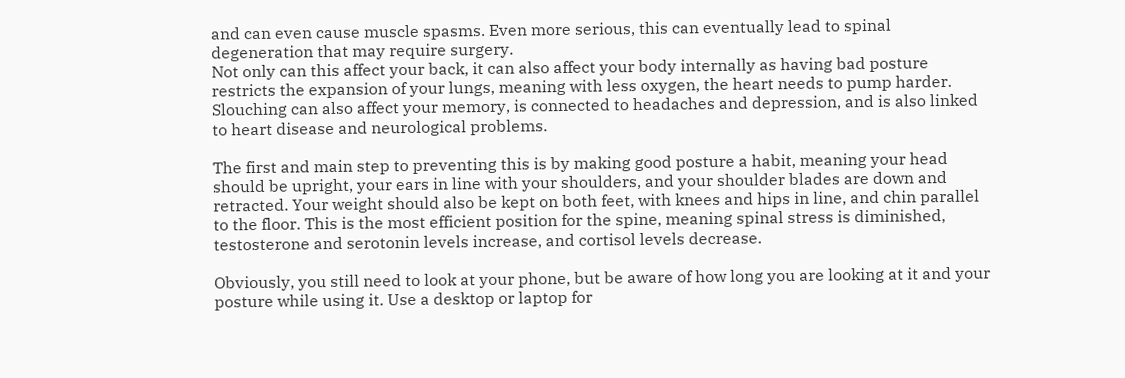and can even cause muscle spasms. Even more serious, this can eventually lead to spinal degeneration that may require surgery.
Not only can this affect your back, it can also affect your body internally as having bad posture restricts the expansion of your lungs, meaning with less oxygen, the heart needs to pump harder. Slouching can also affect your memory, is connected to headaches and depression, and is also linked to heart disease and neurological problems.

The first and main step to preventing this is by making good posture a habit, meaning your head should be upright, your ears in line with your shoulders, and your shoulder blades are down and retracted. Your weight should also be kept on both feet, with knees and hips in line, and chin parallel to the floor. This is the most efficient position for the spine, meaning spinal stress is diminished, testosterone and serotonin levels increase, and cortisol levels decrease.

Obviously, you still need to look at your phone, but be aware of how long you are looking at it and your posture while using it. Use a desktop or laptop for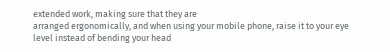extended work, making sure that they are
arranged ergonomically, and when using your mobile phone, raise it to your eye level instead of bending your head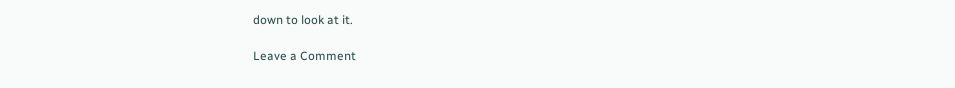down to look at it.

Leave a Comment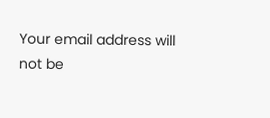Your email address will not be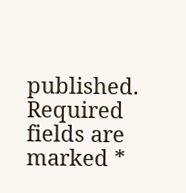published. Required fields are marked *